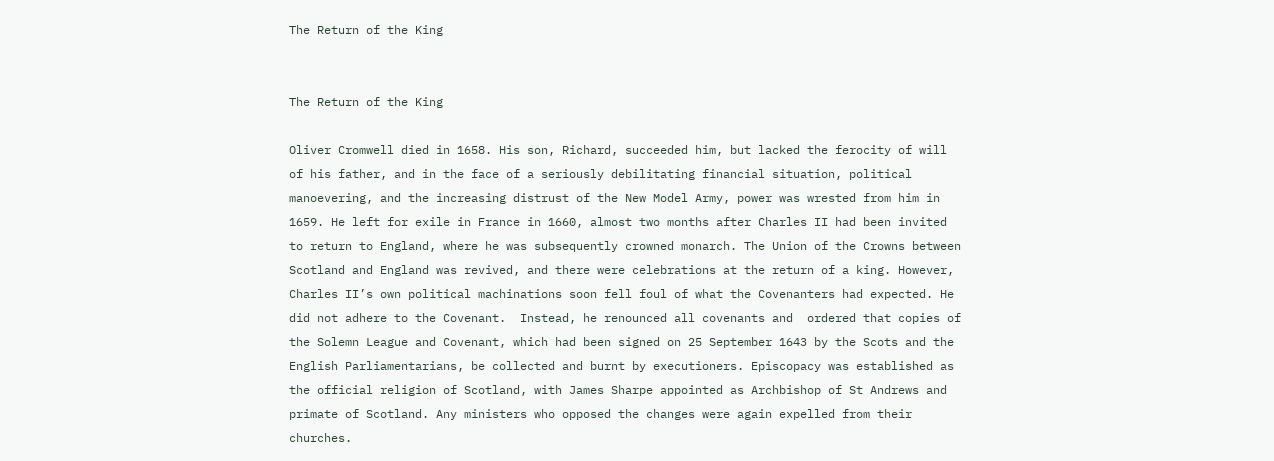The Return of the King


The Return of the King

Oliver Cromwell died in 1658. His son, Richard, succeeded him, but lacked the ferocity of will of his father, and in the face of a seriously debilitating financial situation, political manoevering, and the increasing distrust of the New Model Army, power was wrested from him in 1659. He left for exile in France in 1660, almost two months after Charles II had been invited to return to England, where he was subsequently crowned monarch. The Union of the Crowns between Scotland and England was revived, and there were celebrations at the return of a king. However, Charles II’s own political machinations soon fell foul of what the Covenanters had expected. He did not adhere to the Covenant.  Instead, he renounced all covenants and  ordered that copies of the Solemn League and Covenant, which had been signed on 25 September 1643 by the Scots and the English Parliamentarians, be collected and burnt by executioners. Episcopacy was established as the official religion of Scotland, with James Sharpe appointed as Archbishop of St Andrews and primate of Scotland. Any ministers who opposed the changes were again expelled from their churches.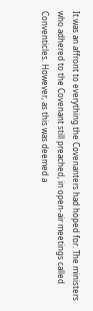It was an affront to everything the Covenanters had hoped for. The ministers who adhered to the Covenant still preached, in open-air meetings called Conventicles. However, as this was deemed a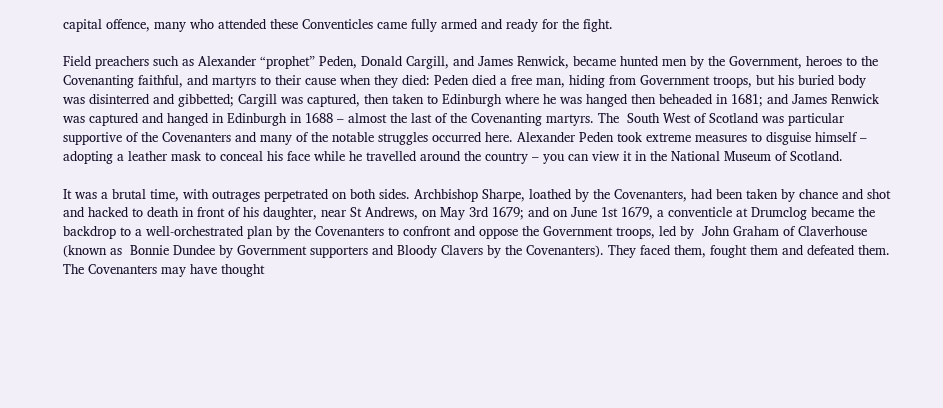capital offence, many who attended these Conventicles came fully armed and ready for the fight.

Field preachers such as Alexander “prophet” Peden, Donald Cargill, and James Renwick, became hunted men by the Government, heroes to the Covenanting faithful, and martyrs to their cause when they died: Peden died a free man, hiding from Government troops, but his buried body was disinterred and gibbetted; Cargill was captured, then taken to Edinburgh where he was hanged then beheaded in 1681; and James Renwick was captured and hanged in Edinburgh in 1688 – almost the last of the Covenanting martyrs. The  South West of Scotland was particular supportive of the Covenanters and many of the notable struggles occurred here. Alexander Peden took extreme measures to disguise himself – adopting a leather mask to conceal his face while he travelled around the country – you can view it in the National Museum of Scotland.

It was a brutal time, with outrages perpetrated on both sides. Archbishop Sharpe, loathed by the Covenanters, had been taken by chance and shot and hacked to death in front of his daughter, near St Andrews, on May 3rd 1679; and on June 1st 1679, a conventicle at Drumclog became the backdrop to a well-orchestrated plan by the Covenanters to confront and oppose the Government troops, led by  John Graham of Claverhouse (known as  Bonnie Dundee by Government supporters and Bloody Clavers by the Covenanters). They faced them, fought them and defeated them. The Covenanters may have thought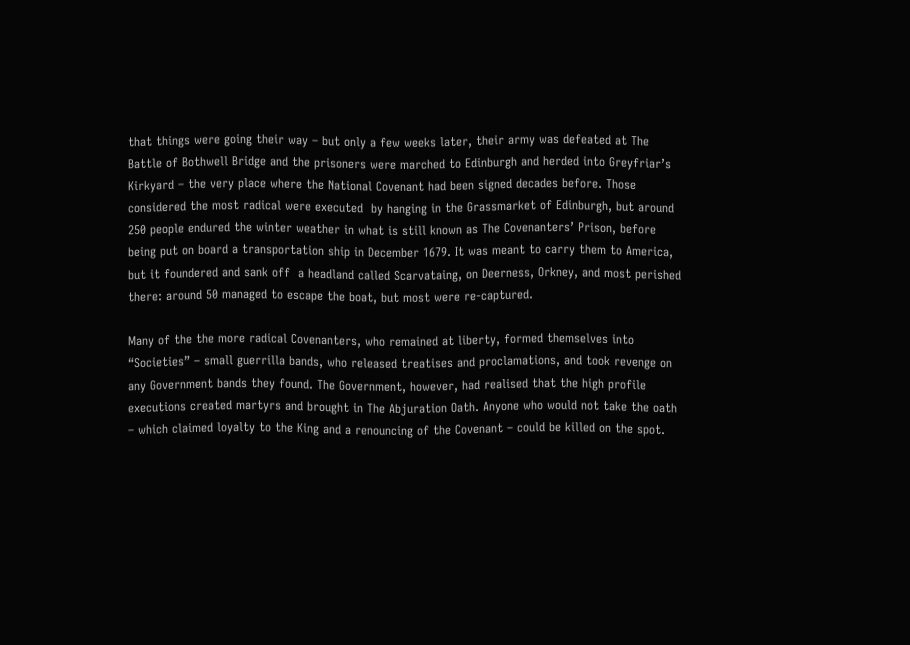that things were going their way – but only a few weeks later, their army was defeated at The Battle of Bothwell Bridge and the prisoners were marched to Edinburgh and herded into Greyfriar’s Kirkyard – the very place where the National Covenant had been signed decades before. Those considered the most radical were executed  by hanging in the Grassmarket of Edinburgh, but around 250 people endured the winter weather in what is still known as The Covenanters’ Prison, before being put on board a transportation ship in December 1679. It was meant to carry them to America, but it foundered and sank off  a headland called Scarvataing, on Deerness, Orkney, and most perished there: around 50 managed to escape the boat, but most were re-captured.

Many of the the more radical Covenanters, who remained at liberty, formed themselves into “Societies” – small guerrilla bands, who released treatises and proclamations, and took revenge on any Government bands they found. The Government, however, had realised that the high profile executions created martyrs and brought in The Abjuration Oath. Anyone who would not take the oath – which claimed loyalty to the King and a renouncing of the Covenant – could be killed on the spot.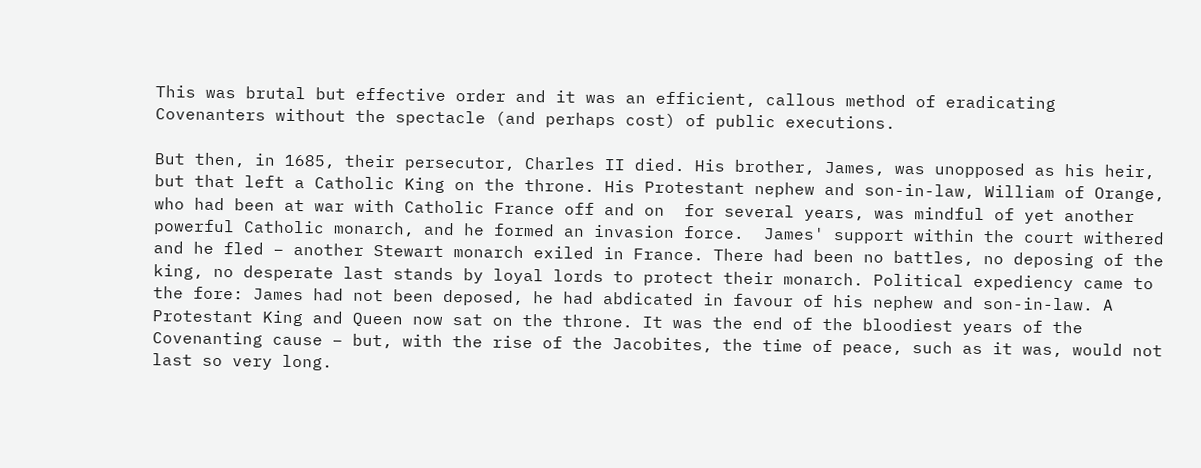This was brutal but effective order and it was an efficient, callous method of eradicating Covenanters without the spectacle (and perhaps cost) of public executions.

But then, in 1685, their persecutor, Charles II died. His brother, James, was unopposed as his heir, but that left a Catholic King on the throne. His Protestant nephew and son-in-law, William of Orange, who had been at war with Catholic France off and on  for several years, was mindful of yet another powerful Catholic monarch, and he formed an invasion force.  James' support within the court withered and he fled – another Stewart monarch exiled in France. There had been no battles, no deposing of the king, no desperate last stands by loyal lords to protect their monarch. Political expediency came to the fore: James had not been deposed, he had abdicated in favour of his nephew and son-in-law. A Protestant King and Queen now sat on the throne. It was the end of the bloodiest years of the Covenanting cause – but, with the rise of the Jacobites, the time of peace, such as it was, would not last so very long.